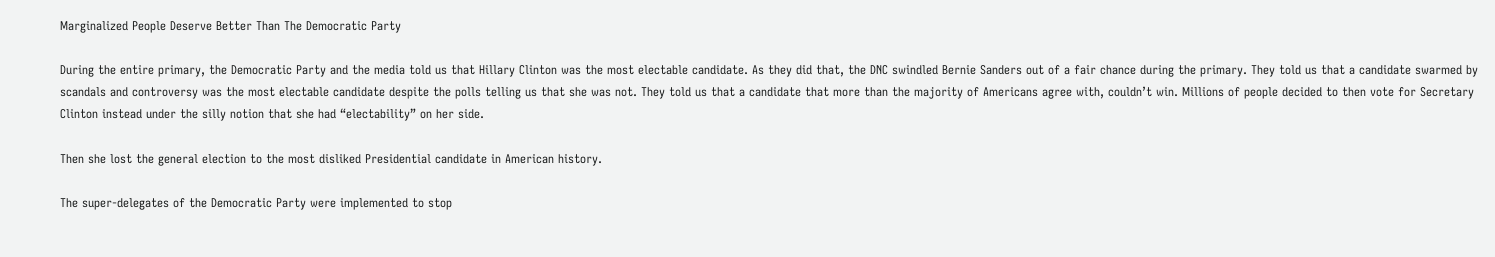Marginalized People Deserve Better Than The Democratic Party

During the entire primary, the Democratic Party and the media told us that Hillary Clinton was the most electable candidate. As they did that, the DNC swindled Bernie Sanders out of a fair chance during the primary. They told us that a candidate swarmed by scandals and controversy was the most electable candidate despite the polls telling us that she was not. They told us that a candidate that more than the majority of Americans agree with, couldn’t win. Millions of people decided to then vote for Secretary Clinton instead under the silly notion that she had “electability” on her side.

Then she lost the general election to the most disliked Presidential candidate in American history.

The super-delegates of the Democratic Party were implemented to stop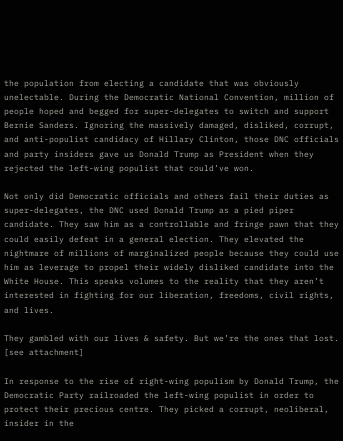the population from electing a candidate that was obviously unelectable. During the Democratic National Convention, million of people hoped and begged for super-delegates to switch and support Bernie Sanders. Ignoring the massively damaged, disliked, corrupt, and anti-populist candidacy of Hillary Clinton, those DNC officials and party insiders gave us Donald Trump as President when they rejected the left-wing populist that could’ve won.

Not only did Democratic officials and others fail their duties as super-delegates, the DNC used Donald Trump as a pied piper candidate. They saw him as a controllable and fringe pawn that they could easily defeat in a general election. They elevated the nightmare of millions of marginalized people because they could use him as leverage to propel their widely disliked candidate into the White House. This speaks volumes to the reality that they aren’t interested in fighting for our liberation, freedoms, civil rights, and lives.

They gambled with our lives & safety. But we’re the ones that lost. [see attachment]

In response to the rise of right-wing populism by Donald Trump, the Democratic Party railroaded the left-wing populist in order to protect their precious centre. They picked a corrupt, neoliberal, insider in the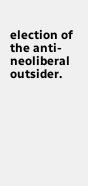election of the anti-neoliberal outsider.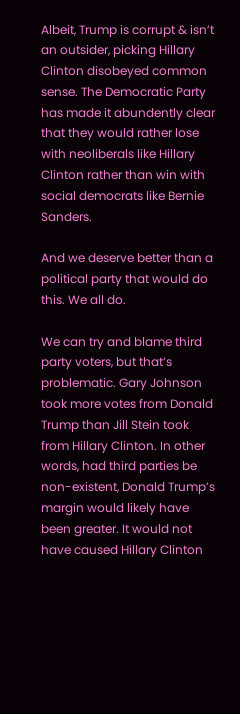Albeit, Trump is corrupt & isn’t an outsider, picking Hillary Clinton disobeyed common sense. The Democratic Party has made it abundently clear that they would rather lose with neoliberals like Hillary Clinton rather than win with social democrats like Bernie Sanders.

And we deserve better than a political party that would do this. We all do.

We can try and blame third party voters, but that’s problematic. Gary Johnson took more votes from Donald Trump than Jill Stein took from Hillary Clinton. In other words, had third parties be non-existent, Donald Trump’s margin would likely have been greater. It would not have caused Hillary Clinton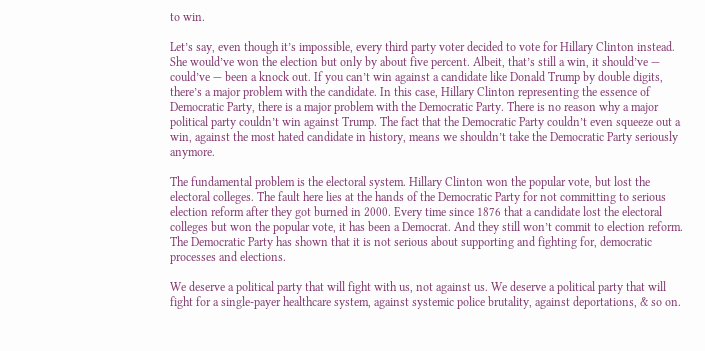to win.

Let’s say, even though it’s impossible, every third party voter decided to vote for Hillary Clinton instead. She would’ve won the election but only by about five percent. Albeit, that’s still a win, it should’ve — could’ve — been a knock out. If you can’t win against a candidate like Donald Trump by double digits, there’s a major problem with the candidate. In this case, Hillary Clinton representing the essence of Democratic Party, there is a major problem with the Democratic Party. There is no reason why a major political party couldn’t win against Trump. The fact that the Democratic Party couldn’t even squeeze out a win, against the most hated candidate in history, means we shouldn’t take the Democratic Party seriously anymore.

The fundamental problem is the electoral system. Hillary Clinton won the popular vote, but lost the electoral colleges. The fault here lies at the hands of the Democratic Party for not committing to serious election reform after they got burned in 2000. Every time since 1876 that a candidate lost the electoral colleges but won the popular vote, it has been a Democrat. And they still won’t commit to election reform. The Democratic Party has shown that it is not serious about supporting and fighting for, democratic processes and elections.

We deserve a political party that will fight with us, not against us. We deserve a political party that will fight for a single-payer healthcare system, against systemic police brutality, against deportations, & so on.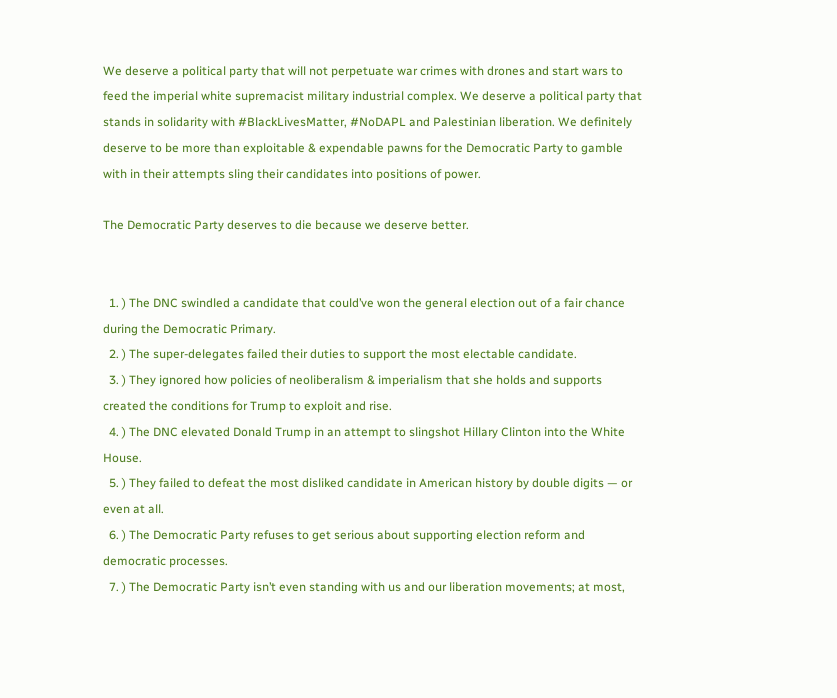We deserve a political party that will not perpetuate war crimes with drones and start wars to feed the imperial white supremacist military industrial complex. We deserve a political party that stands in solidarity with #BlackLivesMatter, #NoDAPL and Palestinian liberation. We definitely deserve to be more than exploitable & expendable pawns for the Democratic Party to gamble with in their attempts sling their candidates into positions of power.

The Democratic Party deserves to die because we deserve better.


  1. ) The DNC swindled a candidate that could’ve won the general election out of a fair chance during the Democratic Primary.
  2. ) The super-delegates failed their duties to support the most electable candidate.
  3. ) They ignored how policies of neoliberalism & imperialism that she holds and supports created the conditions for Trump to exploit and rise.
  4. ) The DNC elevated Donald Trump in an attempt to slingshot Hillary Clinton into the White House.
  5. ) They failed to defeat the most disliked candidate in American history by double digits — or even at all.
  6. ) The Democratic Party refuses to get serious about supporting election reform and democratic processes.
  7. ) The Democratic Party isn’t even standing with us and our liberation movements; at most,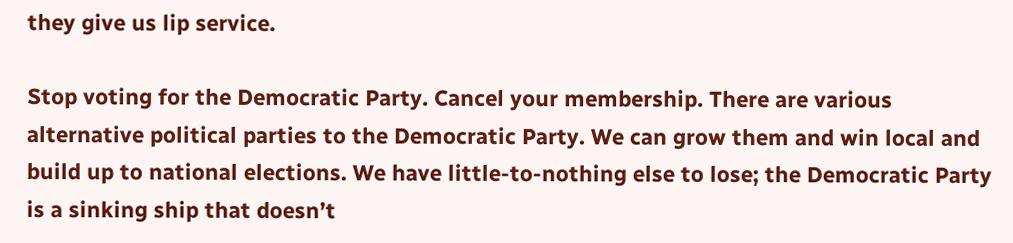they give us lip service.

Stop voting for the Democratic Party. Cancel your membership. There are various alternative political parties to the Democratic Party. We can grow them and win local and build up to national elections. We have little-to-nothing else to lose; the Democratic Party is a sinking ship that doesn’t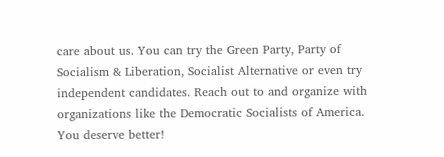care about us. You can try the Green Party, Party of Socialism & Liberation, Socialist Alternative or even try independent candidates. Reach out to and organize with organizations like the Democratic Socialists of America. You deserve better!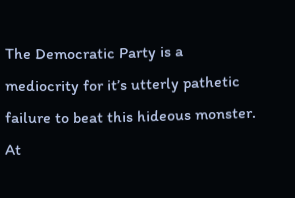The Democratic Party is a mediocrity for it’s utterly pathetic failure to beat this hideous monster. At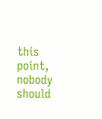this point, nobody should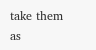take them as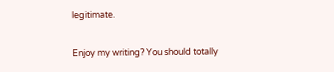legitimate.

Enjoy my writing? You should totally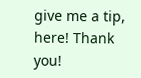give me a tip, here! Thank you!